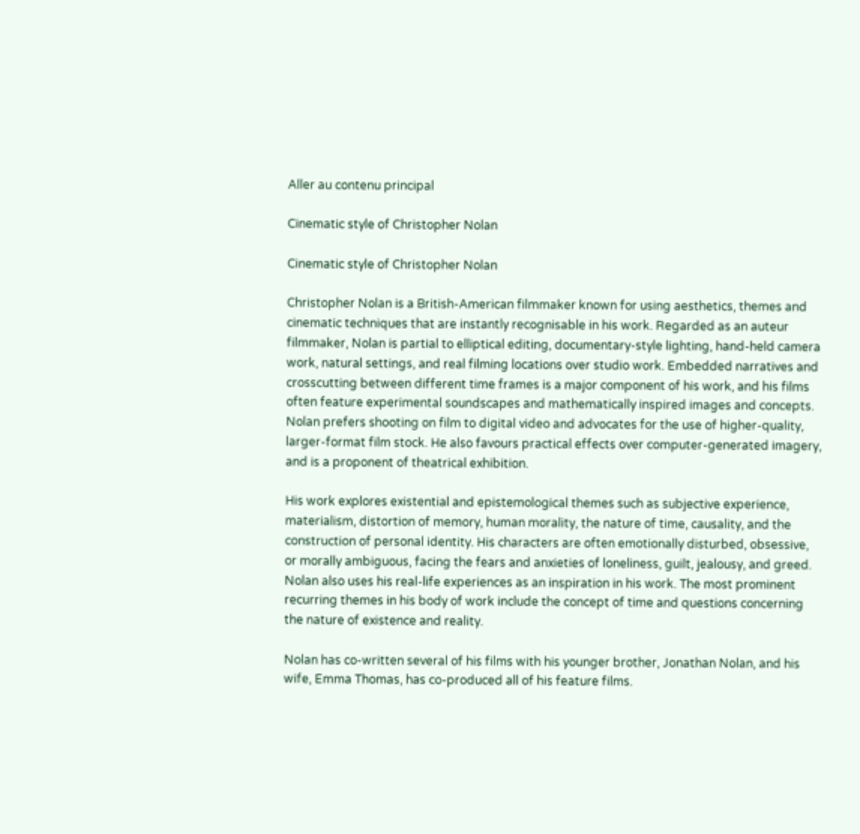Aller au contenu principal

Cinematic style of Christopher Nolan

Cinematic style of Christopher Nolan

Christopher Nolan is a British-American filmmaker known for using aesthetics, themes and cinematic techniques that are instantly recognisable in his work. Regarded as an auteur filmmaker, Nolan is partial to elliptical editing, documentary-style lighting, hand-held camera work, natural settings, and real filming locations over studio work. Embedded narratives and crosscutting between different time frames is a major component of his work, and his films often feature experimental soundscapes and mathematically inspired images and concepts. Nolan prefers shooting on film to digital video and advocates for the use of higher-quality, larger-format film stock. He also favours practical effects over computer-generated imagery, and is a proponent of theatrical exhibition.

His work explores existential and epistemological themes such as subjective experience, materialism, distortion of memory, human morality, the nature of time, causality, and the construction of personal identity. His characters are often emotionally disturbed, obsessive, or morally ambiguous, facing the fears and anxieties of loneliness, guilt, jealousy, and greed. Nolan also uses his real-life experiences as an inspiration in his work. The most prominent recurring themes in his body of work include the concept of time and questions concerning the nature of existence and reality.

Nolan has co-written several of his films with his younger brother, Jonathan Nolan, and his wife, Emma Thomas, has co-produced all of his feature films.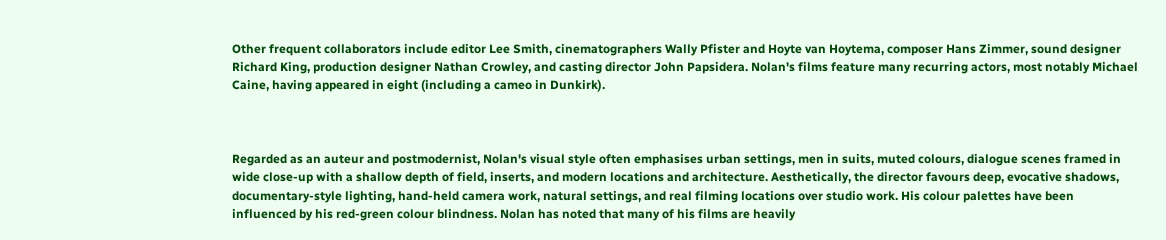Other frequent collaborators include editor Lee Smith, cinematographers Wally Pfister and Hoyte van Hoytema, composer Hans Zimmer, sound designer Richard King, production designer Nathan Crowley, and casting director John Papsidera. Nolan's films feature many recurring actors, most notably Michael Caine, having appeared in eight (including a cameo in Dunkirk).



Regarded as an auteur and postmodernist, Nolan's visual style often emphasises urban settings, men in suits, muted colours, dialogue scenes framed in wide close-up with a shallow depth of field, inserts, and modern locations and architecture. Aesthetically, the director favours deep, evocative shadows, documentary-style lighting, hand-held camera work, natural settings, and real filming locations over studio work. His colour palettes have been influenced by his red-green colour blindness. Nolan has noted that many of his films are heavily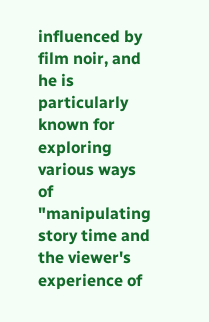influenced by film noir, and he is particularly known for exploring various ways of "manipulating story time and the viewer's experience of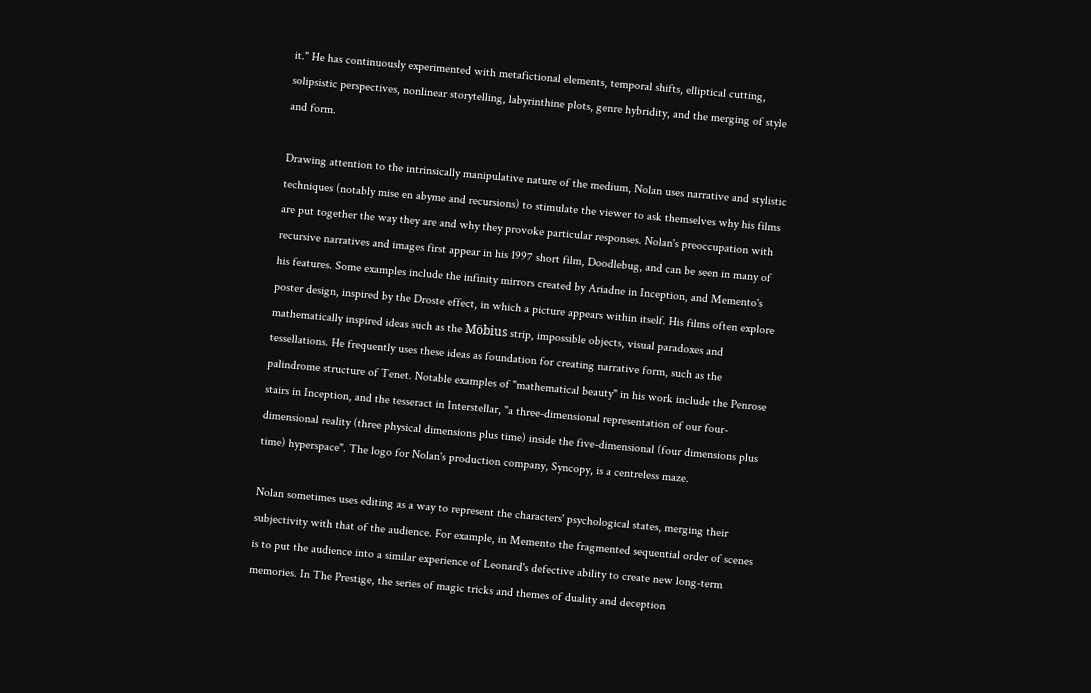it." He has continuously experimented with metafictional elements, temporal shifts, elliptical cutting, solipsistic perspectives, nonlinear storytelling, labyrinthine plots, genre hybridity, and the merging of style and form.

Drawing attention to the intrinsically manipulative nature of the medium, Nolan uses narrative and stylistic techniques (notably mise en abyme and recursions) to stimulate the viewer to ask themselves why his films are put together the way they are and why they provoke particular responses. Nolan's preoccupation with recursive narratives and images first appear in his 1997 short film, Doodlebug, and can be seen in many of his features. Some examples include the infinity mirrors created by Ariadne in Inception, and Memento's poster design, inspired by the Droste effect, in which a picture appears within itself. His films often explore mathematically inspired ideas such as the Möbius strip, impossible objects, visual paradoxes and tessellations. He frequently uses these ideas as foundation for creating narrative form, such as the palindrome structure of Tenet. Notable examples of "mathematical beauty" in his work include the Penrose stairs in Inception, and the tesseract in Interstellar, "a three-dimensional representation of our four-dimensional reality (three physical dimensions plus time) inside the five-dimensional (four dimensions plus time) hyperspace". The logo for Nolan's production company, Syncopy, is a centreless maze.

Nolan sometimes uses editing as a way to represent the characters' psychological states, merging their subjectivity with that of the audience. For example, in Memento the fragmented sequential order of scenes is to put the audience into a similar experience of Leonard's defective ability to create new long-term memories. In The Prestige, the series of magic tricks and themes of duality and deception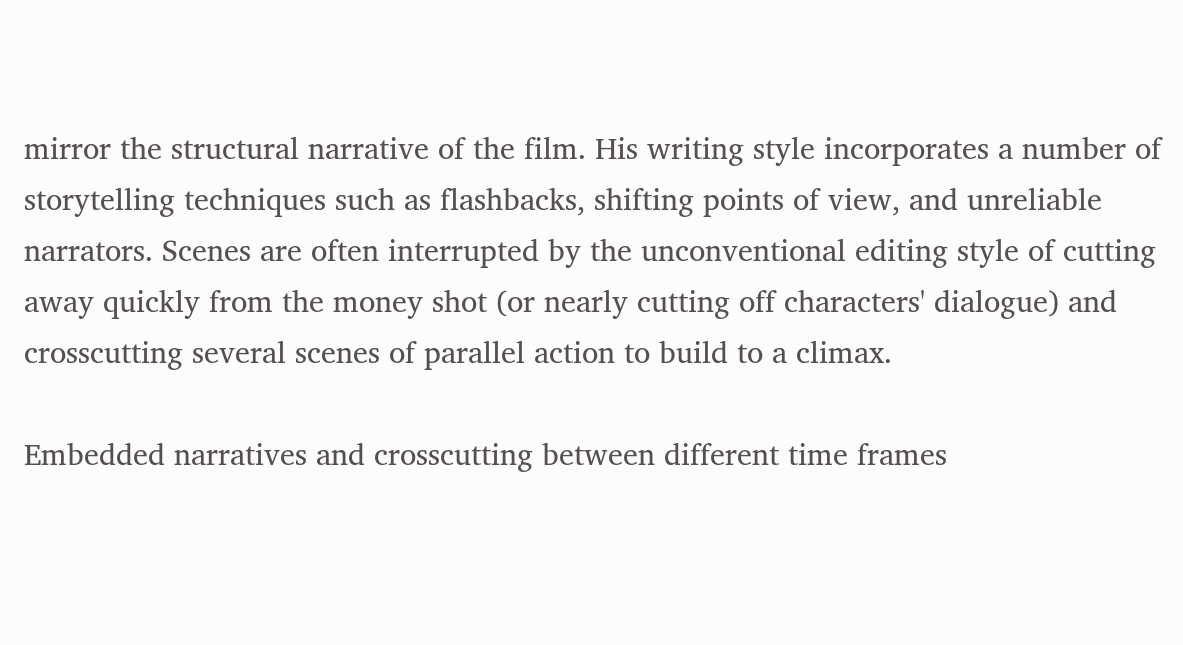mirror the structural narrative of the film. His writing style incorporates a number of storytelling techniques such as flashbacks, shifting points of view, and unreliable narrators. Scenes are often interrupted by the unconventional editing style of cutting away quickly from the money shot (or nearly cutting off characters' dialogue) and crosscutting several scenes of parallel action to build to a climax.

Embedded narratives and crosscutting between different time frames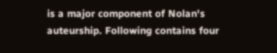is a major component of Nolan's auteurship. Following contains four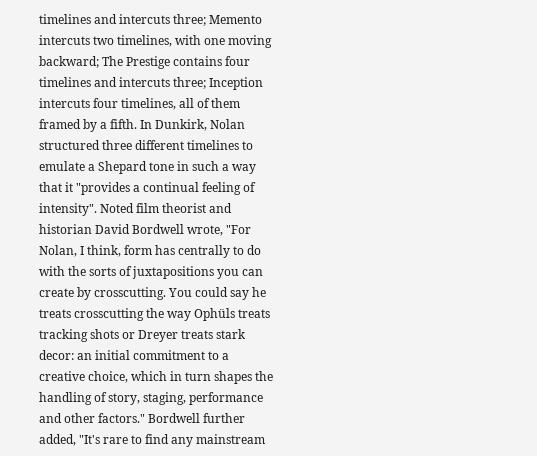timelines and intercuts three; Memento intercuts two timelines, with one moving backward; The Prestige contains four timelines and intercuts three; Inception intercuts four timelines, all of them framed by a fifth. In Dunkirk, Nolan structured three different timelines to emulate a Shepard tone in such a way that it "provides a continual feeling of intensity". Noted film theorist and historian David Bordwell wrote, "For Nolan, I think, form has centrally to do with the sorts of juxtapositions you can create by crosscutting. You could say he treats crosscutting the way Ophüls treats tracking shots or Dreyer treats stark decor: an initial commitment to a creative choice, which in turn shapes the handling of story, staging, performance and other factors." Bordwell further added, "It's rare to find any mainstream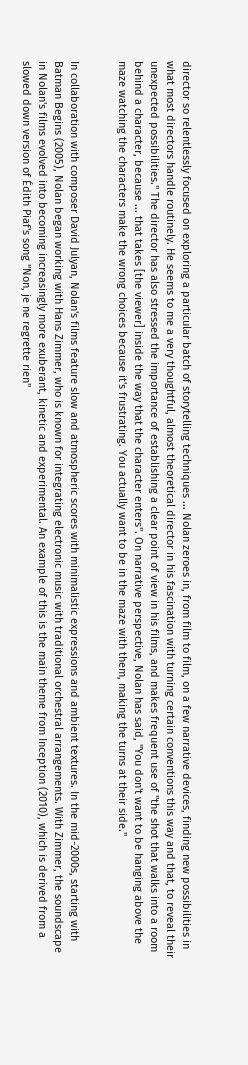director so relentlessly focused on exploring a particular batch of storytelling techniques ... Nolan zeroes in, from film to film, on a few narrative devices, finding new possibilities in what most directors handle routinely. He seems to me a very thoughtful, almost theoretical director in his fascination with turning certain conventions this way and that, to reveal their unexpected possibilities." The director has also stressed the importance of establishing a clear point of view in his films, and makes frequent use of "the shot that walks into a room behind a character, because ... that takes [the viewer] inside the way that the character enters". On narrative perspective, Nolan has said, "You don't want to be hanging above the maze watching the characters make the wrong choices because it's frustrating. You actually want to be in the maze with them, making the turns at their side."


In collaboration with composer David Julyan, Nolan's films feature slow and atmospheric scores with minimalistic expressions and ambient textures. In the mid-2000s, starting with Batman Begins (2005), Nolan began working with Hans Zimmer, who is known for integrating electronic music with traditional orchestral arrangements. With Zimmer, the soundscape in Nolan's films evolved into becoming increasingly more exuberant, kinetic and experimental. An example of this is the main theme from Inception (2010), which is derived from a slowed down version of Édith Piaf's song "Non, je ne regrette rien"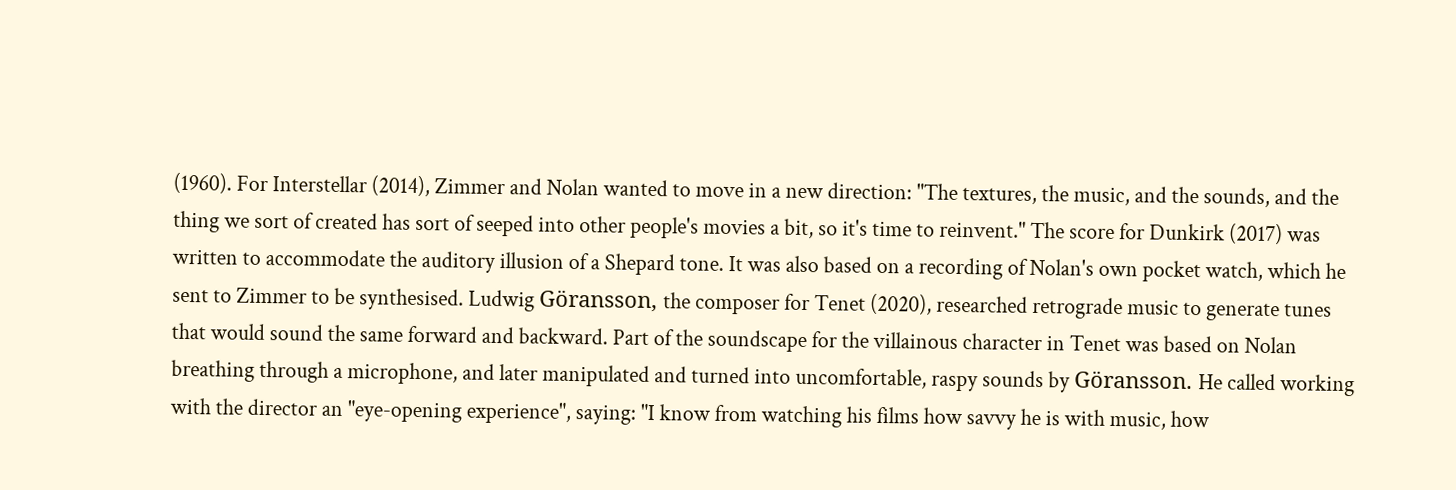(1960). For Interstellar (2014), Zimmer and Nolan wanted to move in a new direction: "The textures, the music, and the sounds, and the thing we sort of created has sort of seeped into other people's movies a bit, so it's time to reinvent." The score for Dunkirk (2017) was written to accommodate the auditory illusion of a Shepard tone. It was also based on a recording of Nolan's own pocket watch, which he sent to Zimmer to be synthesised. Ludwig Göransson, the composer for Tenet (2020), researched retrograde music to generate tunes that would sound the same forward and backward. Part of the soundscape for the villainous character in Tenet was based on Nolan breathing through a microphone, and later manipulated and turned into uncomfortable, raspy sounds by Göransson. He called working with the director an "eye-opening experience", saying: "I know from watching his films how savvy he is with music, how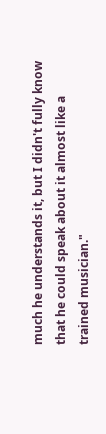much he understands it, but I didn't fully know that he could speak about it almost like a trained musician."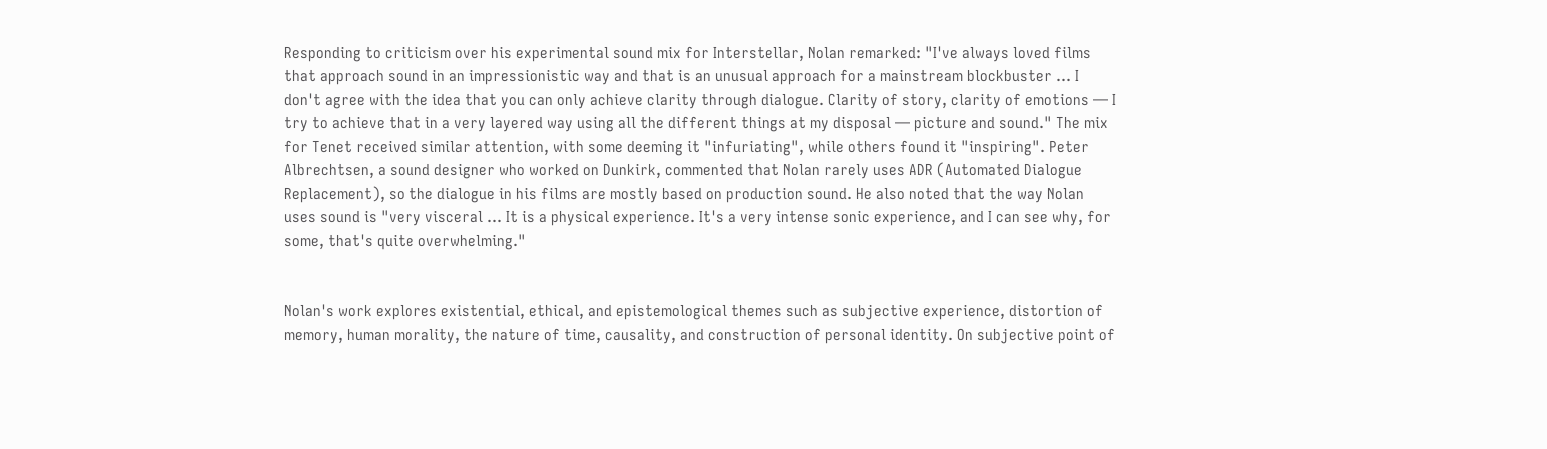Responding to criticism over his experimental sound mix for Interstellar, Nolan remarked: "I've always loved films that approach sound in an impressionistic way and that is an unusual approach for a mainstream blockbuster ... I don't agree with the idea that you can only achieve clarity through dialogue. Clarity of story, clarity of emotions — I try to achieve that in a very layered way using all the different things at my disposal — picture and sound." The mix for Tenet received similar attention, with some deeming it "infuriating", while others found it "inspiring". Peter Albrechtsen, a sound designer who worked on Dunkirk, commented that Nolan rarely uses ADR (Automated Dialogue Replacement), so the dialogue in his films are mostly based on production sound. He also noted that the way Nolan uses sound is "very visceral ... It is a physical experience. It's a very intense sonic experience, and I can see why, for some, that's quite overwhelming."


Nolan's work explores existential, ethical, and epistemological themes such as subjective experience, distortion of memory, human morality, the nature of time, causality, and construction of personal identity. On subjective point of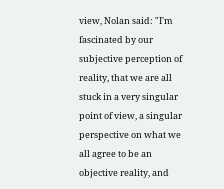view, Nolan said: "I'm fascinated by our subjective perception of reality, that we are all stuck in a very singular point of view, a singular perspective on what we all agree to be an objective reality, and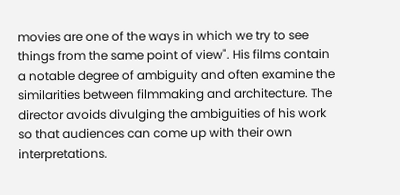movies are one of the ways in which we try to see things from the same point of view". His films contain a notable degree of ambiguity and often examine the similarities between filmmaking and architecture. The director avoids divulging the ambiguities of his work so that audiences can come up with their own interpretations.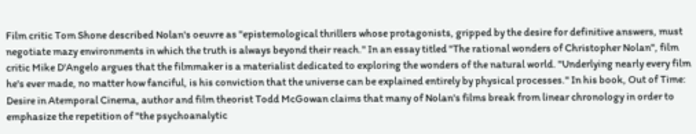Film critic Tom Shone described Nolan's oeuvre as "epistemological thrillers whose protagonists, gripped by the desire for definitive answers, must negotiate mazy environments in which the truth is always beyond their reach." In an essay titled "The rational wonders of Christopher Nolan", film critic Mike D'Angelo argues that the filmmaker is a materialist dedicated to exploring the wonders of the natural world. "Underlying nearly every film he's ever made, no matter how fanciful, is his conviction that the universe can be explained entirely by physical processes." In his book, Out of Time: Desire in Atemporal Cinema, author and film theorist Todd McGowan claims that many of Nolan's films break from linear chronology in order to emphasize the repetition of "the psychoanalytic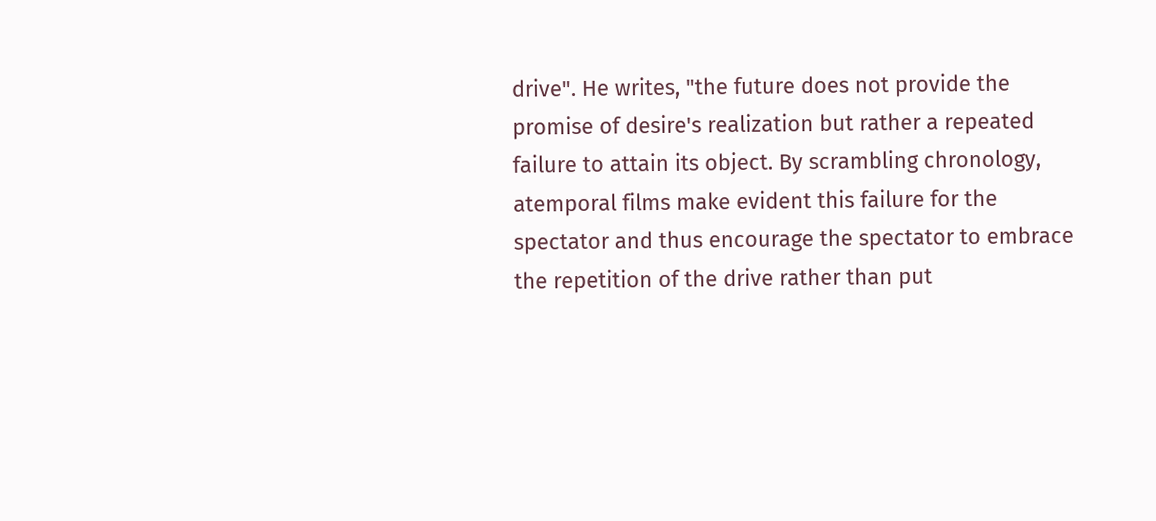drive". He writes, "the future does not provide the promise of desire's realization but rather a repeated failure to attain its object. By scrambling chronology, atemporal films make evident this failure for the spectator and thus encourage the spectator to embrace the repetition of the drive rather than put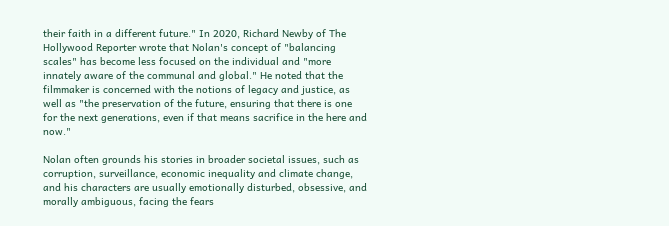their faith in a different future." In 2020, Richard Newby of The Hollywood Reporter wrote that Nolan's concept of "balancing scales" has become less focused on the individual and "more innately aware of the communal and global." He noted that the filmmaker is concerned with the notions of legacy and justice, as well as "the preservation of the future, ensuring that there is one for the next generations, even if that means sacrifice in the here and now."

Nolan often grounds his stories in broader societal issues, such as corruption, surveillance, economic inequality and climate change, and his characters are usually emotionally disturbed, obsessive, and morally ambiguous, facing the fears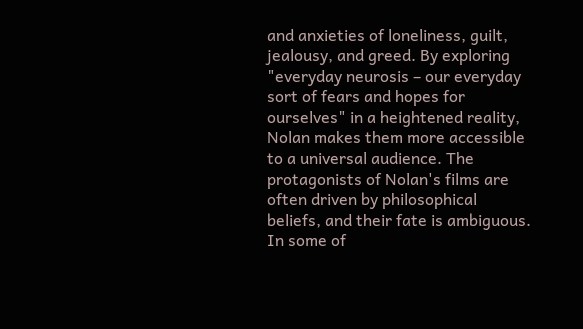and anxieties of loneliness, guilt, jealousy, and greed. By exploring "everyday neurosis – our everyday sort of fears and hopes for ourselves" in a heightened reality, Nolan makes them more accessible to a universal audience. The protagonists of Nolan's films are often driven by philosophical beliefs, and their fate is ambiguous. In some of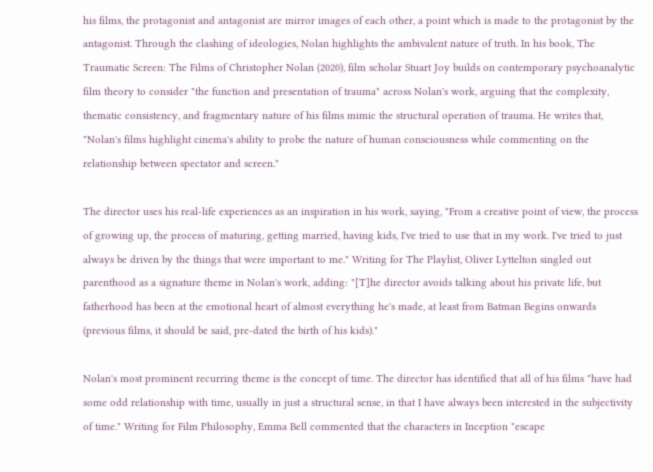his films, the protagonist and antagonist are mirror images of each other, a point which is made to the protagonist by the antagonist. Through the clashing of ideologies, Nolan highlights the ambivalent nature of truth. In his book, The Traumatic Screen: The Films of Christopher Nolan (2020), film scholar Stuart Joy builds on contemporary psychoanalytic film theory to consider "the function and presentation of trauma" across Nolan's work, arguing that the complexity, thematic consistency, and fragmentary nature of his films mimic the structural operation of trauma. He writes that, "Nolan's films highlight cinema's ability to probe the nature of human consciousness while commenting on the relationship between spectator and screen."

The director uses his real-life experiences as an inspiration in his work, saying, "From a creative point of view, the process of growing up, the process of maturing, getting married, having kids, I've tried to use that in my work. I've tried to just always be driven by the things that were important to me." Writing for The Playlist, Oliver Lyttelton singled out parenthood as a signature theme in Nolan's work, adding: "[T]he director avoids talking about his private life, but fatherhood has been at the emotional heart of almost everything he's made, at least from Batman Begins onwards (previous films, it should be said, pre-dated the birth of his kids)."

Nolan's most prominent recurring theme is the concept of time. The director has identified that all of his films "have had some odd relationship with time, usually in just a structural sense, in that I have always been interested in the subjectivity of time." Writing for Film Philosophy, Emma Bell commented that the characters in Inception "escape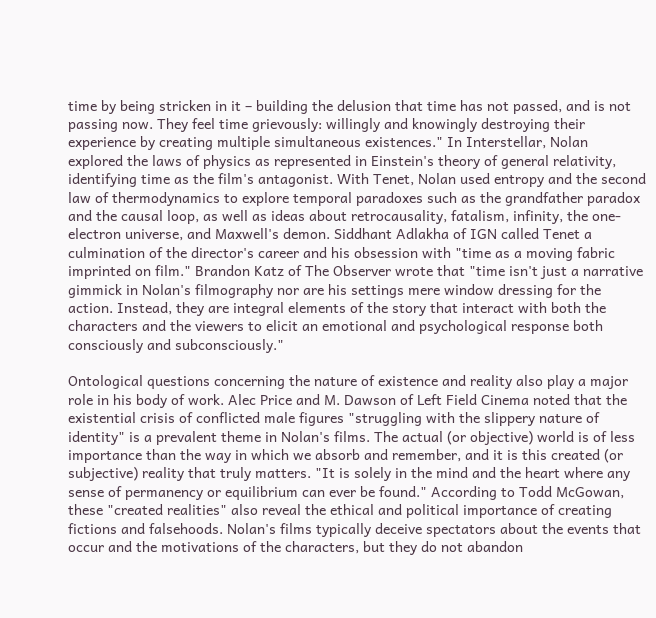time by being stricken in it – building the delusion that time has not passed, and is not passing now. They feel time grievously: willingly and knowingly destroying their experience by creating multiple simultaneous existences." In Interstellar, Nolan explored the laws of physics as represented in Einstein's theory of general relativity, identifying time as the film's antagonist. With Tenet, Nolan used entropy and the second law of thermodynamics to explore temporal paradoxes such as the grandfather paradox and the causal loop, as well as ideas about retrocausality, fatalism, infinity, the one-electron universe, and Maxwell's demon. Siddhant Adlakha of IGN called Tenet a culmination of the director's career and his obsession with "time as a moving fabric imprinted on film." Brandon Katz of The Observer wrote that "time isn't just a narrative gimmick in Nolan's filmography nor are his settings mere window dressing for the action. Instead, they are integral elements of the story that interact with both the characters and the viewers to elicit an emotional and psychological response both consciously and subconsciously."

Ontological questions concerning the nature of existence and reality also play a major role in his body of work. Alec Price and M. Dawson of Left Field Cinema noted that the existential crisis of conflicted male figures "struggling with the slippery nature of identity" is a prevalent theme in Nolan's films. The actual (or objective) world is of less importance than the way in which we absorb and remember, and it is this created (or subjective) reality that truly matters. "It is solely in the mind and the heart where any sense of permanency or equilibrium can ever be found." According to Todd McGowan, these "created realities" also reveal the ethical and political importance of creating fictions and falsehoods. Nolan's films typically deceive spectators about the events that occur and the motivations of the characters, but they do not abandon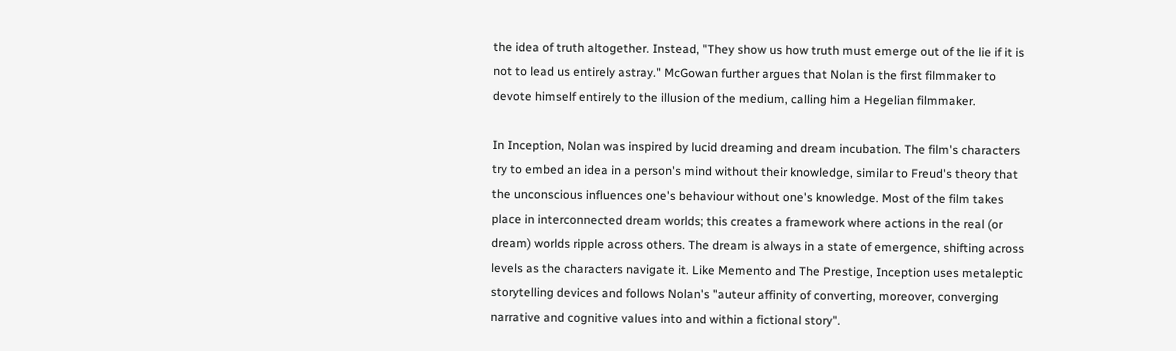the idea of truth altogether. Instead, "They show us how truth must emerge out of the lie if it is not to lead us entirely astray." McGowan further argues that Nolan is the first filmmaker to devote himself entirely to the illusion of the medium, calling him a Hegelian filmmaker.

In Inception, Nolan was inspired by lucid dreaming and dream incubation. The film's characters try to embed an idea in a person's mind without their knowledge, similar to Freud's theory that the unconscious influences one's behaviour without one's knowledge. Most of the film takes place in interconnected dream worlds; this creates a framework where actions in the real (or dream) worlds ripple across others. The dream is always in a state of emergence, shifting across levels as the characters navigate it. Like Memento and The Prestige, Inception uses metaleptic storytelling devices and follows Nolan's "auteur affinity of converting, moreover, converging narrative and cognitive values into and within a fictional story".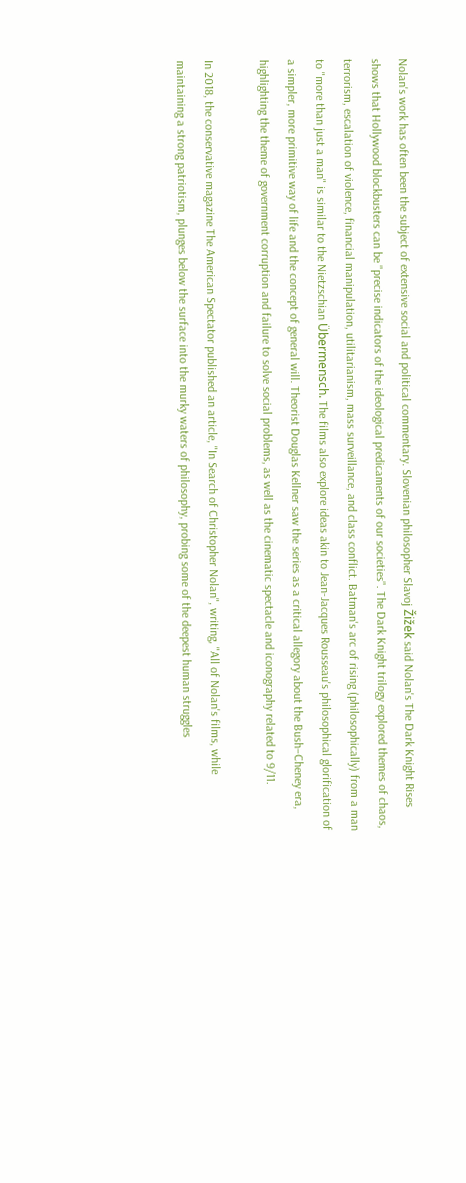Nolan's work has often been the subject of extensive social and political commentary. Slovenian philosopher Slavoj Žižek said Nolan's The Dark Knight Rises shows that Hollywood blockbusters can be "precise indicators of the ideological predicaments of our societies". The Dark Knight trilogy explored themes of chaos, terrorism, escalation of violence, financial manipulation, utilitarianism, mass surveillance, and class conflict. Batman's arc of rising (philosophically) from a man to "more than just a man" is similar to the Nietzschian Übermensch. The films also explore ideas akin to Jean-Jacques Rousseau's philosophical glorification of a simpler, more primitive way of life and the concept of general will. Theorist Douglas Kellner saw the series as a critical allegory about the Bush–Cheney era, highlighting the theme of government corruption and failure to solve social problems, as well as the cinematic spectacle and iconography related to 9/11.

In 2018, the conservative magazine The American Spectator published an article, "In Search of Christopher Nolan", writing, "All of Nolan's films, while maintaining a strong patriotism, plunges below the surface into the murky waters of philosophy, probing some of the deepest human struggles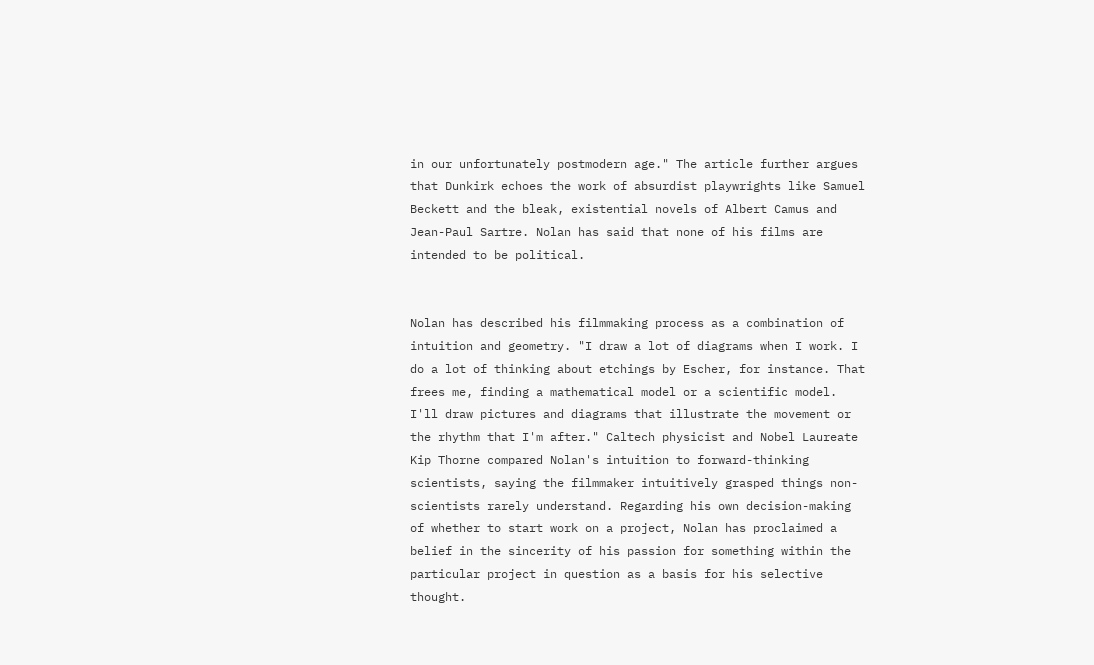in our unfortunately postmodern age." The article further argues that Dunkirk echoes the work of absurdist playwrights like Samuel Beckett and the bleak, existential novels of Albert Camus and Jean-Paul Sartre. Nolan has said that none of his films are intended to be political.


Nolan has described his filmmaking process as a combination of intuition and geometry. "I draw a lot of diagrams when I work. I do a lot of thinking about etchings by Escher, for instance. That frees me, finding a mathematical model or a scientific model. I'll draw pictures and diagrams that illustrate the movement or the rhythm that I'm after." Caltech physicist and Nobel Laureate Kip Thorne compared Nolan's intuition to forward-thinking scientists, saying the filmmaker intuitively grasped things non-scientists rarely understand. Regarding his own decision-making of whether to start work on a project, Nolan has proclaimed a belief in the sincerity of his passion for something within the particular project in question as a basis for his selective thought.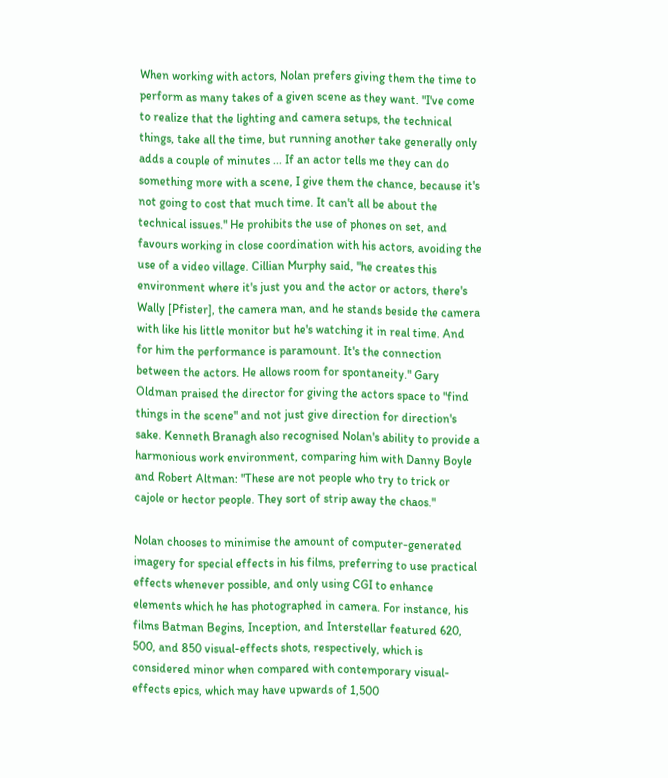When working with actors, Nolan prefers giving them the time to perform as many takes of a given scene as they want. "I've come to realize that the lighting and camera setups, the technical things, take all the time, but running another take generally only adds a couple of minutes ... If an actor tells me they can do something more with a scene, I give them the chance, because it's not going to cost that much time. It can't all be about the technical issues." He prohibits the use of phones on set, and favours working in close coordination with his actors, avoiding the use of a video village. Cillian Murphy said, "he creates this environment where it's just you and the actor or actors, there's Wally [Pfister], the camera man, and he stands beside the camera with like his little monitor but he's watching it in real time. And for him the performance is paramount. It's the connection between the actors. He allows room for spontaneity." Gary Oldman praised the director for giving the actors space to "find things in the scene" and not just give direction for direction's sake. Kenneth Branagh also recognised Nolan's ability to provide a harmonious work environment, comparing him with Danny Boyle and Robert Altman: "These are not people who try to trick or cajole or hector people. They sort of strip away the chaos."

Nolan chooses to minimise the amount of computer-generated imagery for special effects in his films, preferring to use practical effects whenever possible, and only using CGI to enhance elements which he has photographed in camera. For instance, his films Batman Begins, Inception, and Interstellar featured 620, 500, and 850 visual-effects shots, respectively, which is considered minor when compared with contemporary visual-effects epics, which may have upwards of 1,500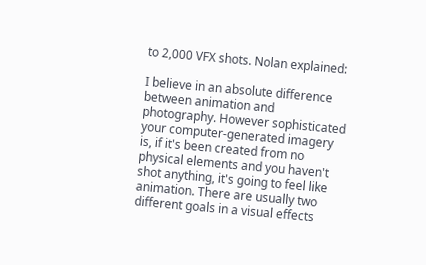to 2,000 VFX shots. Nolan explained:

I believe in an absolute difference between animation and photography. However sophisticated your computer-generated imagery is, if it's been created from no physical elements and you haven't shot anything, it's going to feel like animation. There are usually two different goals in a visual effects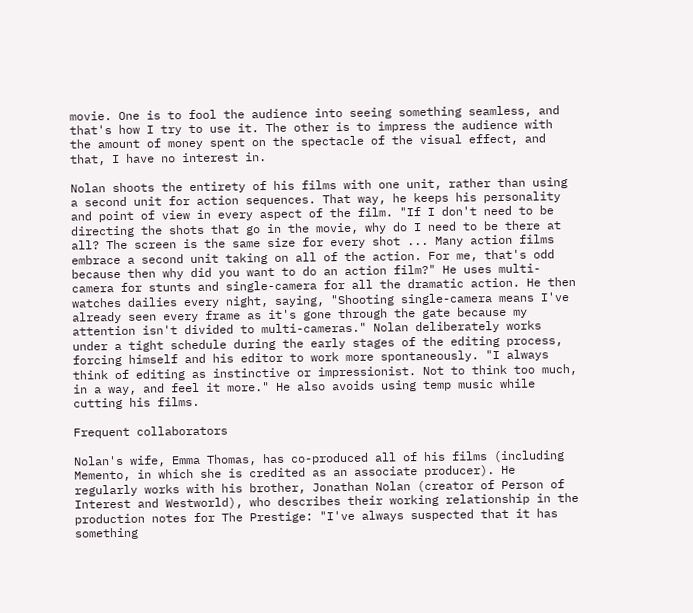movie. One is to fool the audience into seeing something seamless, and that's how I try to use it. The other is to impress the audience with the amount of money spent on the spectacle of the visual effect, and that, I have no interest in.

Nolan shoots the entirety of his films with one unit, rather than using a second unit for action sequences. That way, he keeps his personality and point of view in every aspect of the film. "If I don't need to be directing the shots that go in the movie, why do I need to be there at all? The screen is the same size for every shot ... Many action films embrace a second unit taking on all of the action. For me, that's odd because then why did you want to do an action film?" He uses multi-camera for stunts and single-camera for all the dramatic action. He then watches dailies every night, saying, "Shooting single-camera means I've already seen every frame as it's gone through the gate because my attention isn't divided to multi-cameras." Nolan deliberately works under a tight schedule during the early stages of the editing process, forcing himself and his editor to work more spontaneously. "I always think of editing as instinctive or impressionist. Not to think too much, in a way, and feel it more." He also avoids using temp music while cutting his films.

Frequent collaborators

Nolan's wife, Emma Thomas, has co-produced all of his films (including Memento, in which she is credited as an associate producer). He regularly works with his brother, Jonathan Nolan (creator of Person of Interest and Westworld), who describes their working relationship in the production notes for The Prestige: "I've always suspected that it has something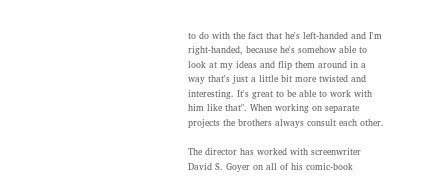to do with the fact that he's left-handed and I'm right-handed, because he's somehow able to look at my ideas and flip them around in a way that's just a little bit more twisted and interesting. It's great to be able to work with him like that". When working on separate projects the brothers always consult each other.

The director has worked with screenwriter David S. Goyer on all of his comic-book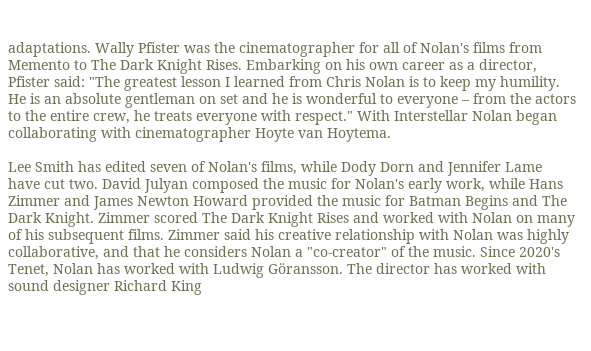adaptations. Wally Pfister was the cinematographer for all of Nolan's films from Memento to The Dark Knight Rises. Embarking on his own career as a director, Pfister said: "The greatest lesson I learned from Chris Nolan is to keep my humility. He is an absolute gentleman on set and he is wonderful to everyone – from the actors to the entire crew, he treats everyone with respect." With Interstellar Nolan began collaborating with cinematographer Hoyte van Hoytema.

Lee Smith has edited seven of Nolan's films, while Dody Dorn and Jennifer Lame have cut two. David Julyan composed the music for Nolan's early work, while Hans Zimmer and James Newton Howard provided the music for Batman Begins and The Dark Knight. Zimmer scored The Dark Knight Rises and worked with Nolan on many of his subsequent films. Zimmer said his creative relationship with Nolan was highly collaborative, and that he considers Nolan a "co-creator" of the music. Since 2020's Tenet, Nolan has worked with Ludwig Göransson. The director has worked with sound designer Richard King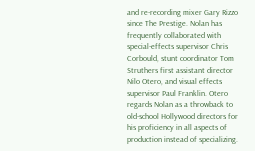and re-recording mixer Gary Rizzo since The Prestige. Nolan has frequently collaborated with special-effects supervisor Chris Corbould, stunt coordinator Tom Struthers first assistant director Nilo Otero, and visual effects supervisor Paul Franklin. Otero regards Nolan as a throwback to old-school Hollywood directors for his proficiency in all aspects of production instead of specializing.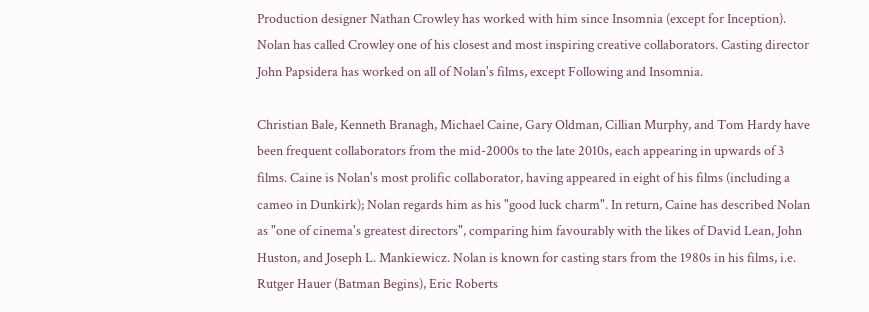Production designer Nathan Crowley has worked with him since Insomnia (except for Inception). Nolan has called Crowley one of his closest and most inspiring creative collaborators. Casting director John Papsidera has worked on all of Nolan's films, except Following and Insomnia.

Christian Bale, Kenneth Branagh, Michael Caine, Gary Oldman, Cillian Murphy, and Tom Hardy have been frequent collaborators from the mid-2000s to the late 2010s, each appearing in upwards of 3 films. Caine is Nolan's most prolific collaborator, having appeared in eight of his films (including a cameo in Dunkirk); Nolan regards him as his "good luck charm". In return, Caine has described Nolan as "one of cinema's greatest directors", comparing him favourably with the likes of David Lean, John Huston, and Joseph L. Mankiewicz. Nolan is known for casting stars from the 1980s in his films, i.e. Rutger Hauer (Batman Begins), Eric Roberts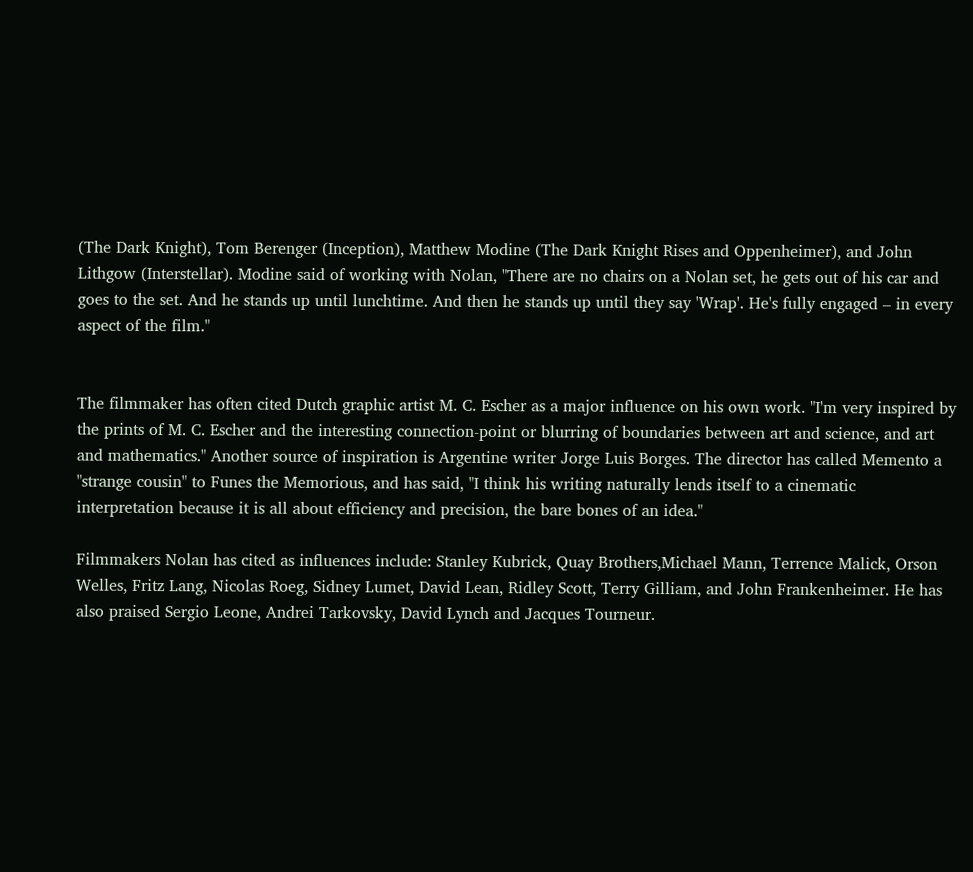(The Dark Knight), Tom Berenger (Inception), Matthew Modine (The Dark Knight Rises and Oppenheimer), and John Lithgow (Interstellar). Modine said of working with Nolan, "There are no chairs on a Nolan set, he gets out of his car and goes to the set. And he stands up until lunchtime. And then he stands up until they say 'Wrap'. He's fully engaged – in every aspect of the film."


The filmmaker has often cited Dutch graphic artist M. C. Escher as a major influence on his own work. "I'm very inspired by the prints of M. C. Escher and the interesting connection-point or blurring of boundaries between art and science, and art and mathematics." Another source of inspiration is Argentine writer Jorge Luis Borges. The director has called Memento a "strange cousin" to Funes the Memorious, and has said, "I think his writing naturally lends itself to a cinematic interpretation because it is all about efficiency and precision, the bare bones of an idea."

Filmmakers Nolan has cited as influences include: Stanley Kubrick, Quay Brothers,Michael Mann, Terrence Malick, Orson Welles, Fritz Lang, Nicolas Roeg, Sidney Lumet, David Lean, Ridley Scott, Terry Gilliam, and John Frankenheimer. He has also praised Sergio Leone, Andrei Tarkovsky, David Lynch and Jacques Tourneur.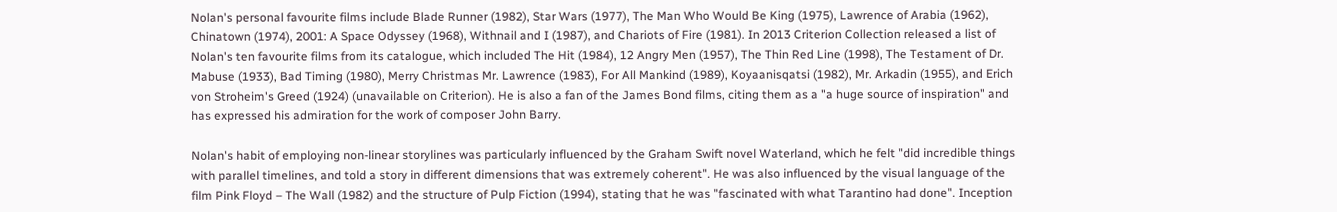Nolan's personal favourite films include Blade Runner (1982), Star Wars (1977), The Man Who Would Be King (1975), Lawrence of Arabia (1962), Chinatown (1974), 2001: A Space Odyssey (1968), Withnail and I (1987), and Chariots of Fire (1981). In 2013 Criterion Collection released a list of Nolan's ten favourite films from its catalogue, which included The Hit (1984), 12 Angry Men (1957), The Thin Red Line (1998), The Testament of Dr. Mabuse (1933), Bad Timing (1980), Merry Christmas Mr. Lawrence (1983), For All Mankind (1989), Koyaanisqatsi (1982), Mr. Arkadin (1955), and Erich von Stroheim's Greed (1924) (unavailable on Criterion). He is also a fan of the James Bond films, citing them as a "a huge source of inspiration" and has expressed his admiration for the work of composer John Barry.

Nolan's habit of employing non-linear storylines was particularly influenced by the Graham Swift novel Waterland, which he felt "did incredible things with parallel timelines, and told a story in different dimensions that was extremely coherent". He was also influenced by the visual language of the film Pink Floyd – The Wall (1982) and the structure of Pulp Fiction (1994), stating that he was "fascinated with what Tarantino had done". Inception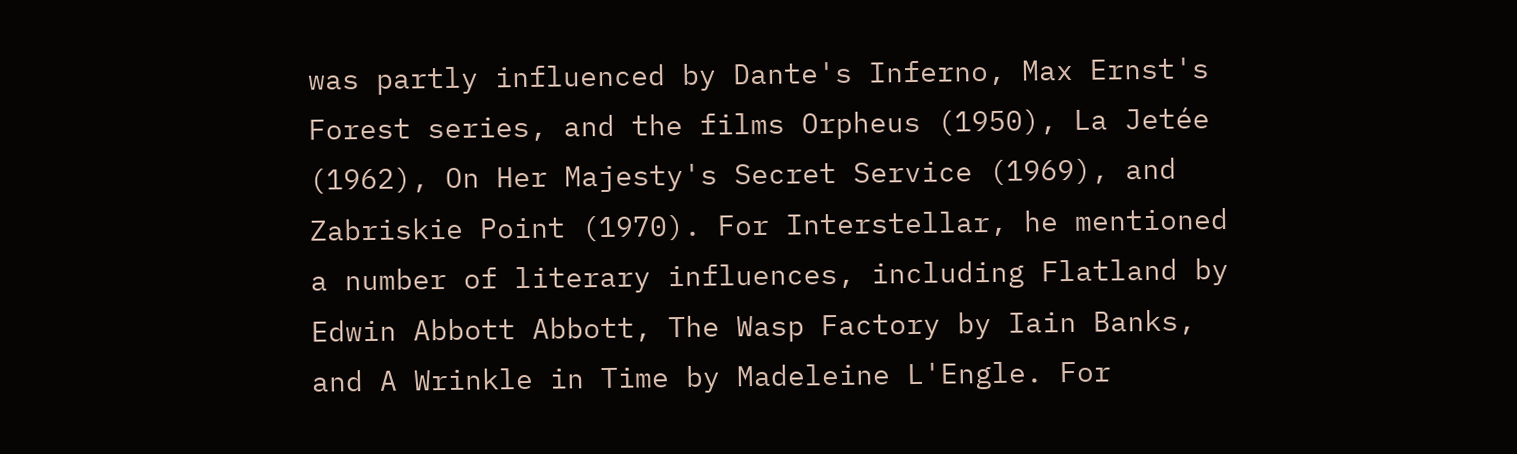was partly influenced by Dante's Inferno, Max Ernst's Forest series, and the films Orpheus (1950), La Jetée (1962), On Her Majesty's Secret Service (1969), and Zabriskie Point (1970). For Interstellar, he mentioned a number of literary influences, including Flatland by Edwin Abbott Abbott, The Wasp Factory by Iain Banks, and A Wrinkle in Time by Madeleine L'Engle. For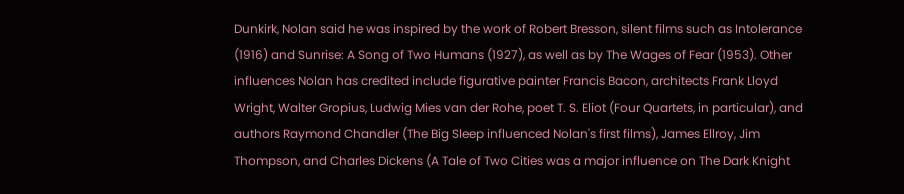Dunkirk, Nolan said he was inspired by the work of Robert Bresson, silent films such as Intolerance (1916) and Sunrise: A Song of Two Humans (1927), as well as by The Wages of Fear (1953). Other influences Nolan has credited include figurative painter Francis Bacon, architects Frank Lloyd Wright, Walter Gropius, Ludwig Mies van der Rohe, poet T. S. Eliot (Four Quartets, in particular), and authors Raymond Chandler (The Big Sleep influenced Nolan's first films), James Ellroy, Jim Thompson, and Charles Dickens (A Tale of Two Cities was a major influence on The Dark Knight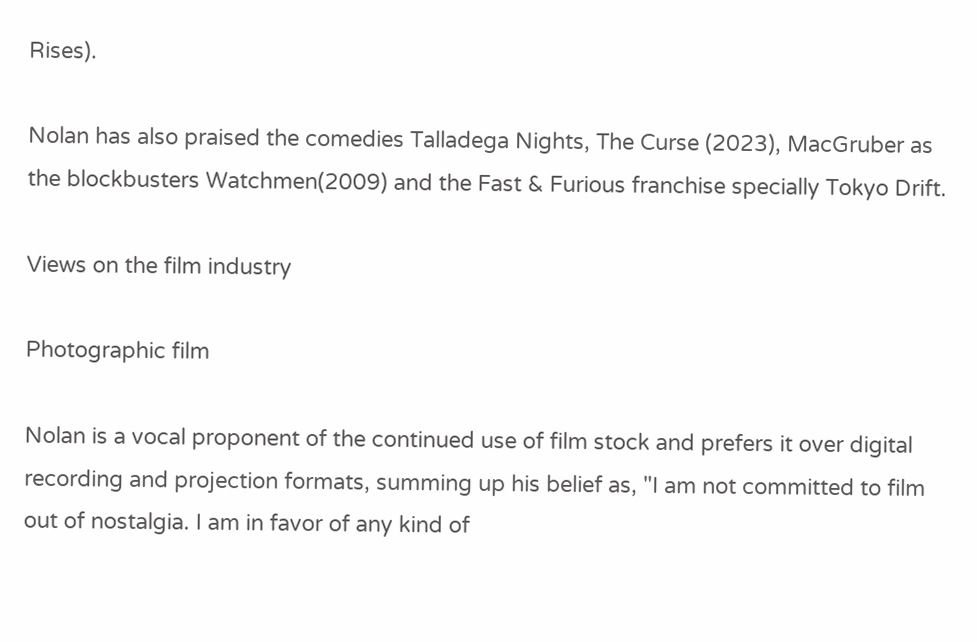Rises).

Nolan has also praised the comedies Talladega Nights, The Curse (2023), MacGruber as the blockbusters Watchmen(2009) and the Fast & Furious franchise specially Tokyo Drift.

Views on the film industry

Photographic film

Nolan is a vocal proponent of the continued use of film stock and prefers it over digital recording and projection formats, summing up his belief as, "I am not committed to film out of nostalgia. I am in favor of any kind of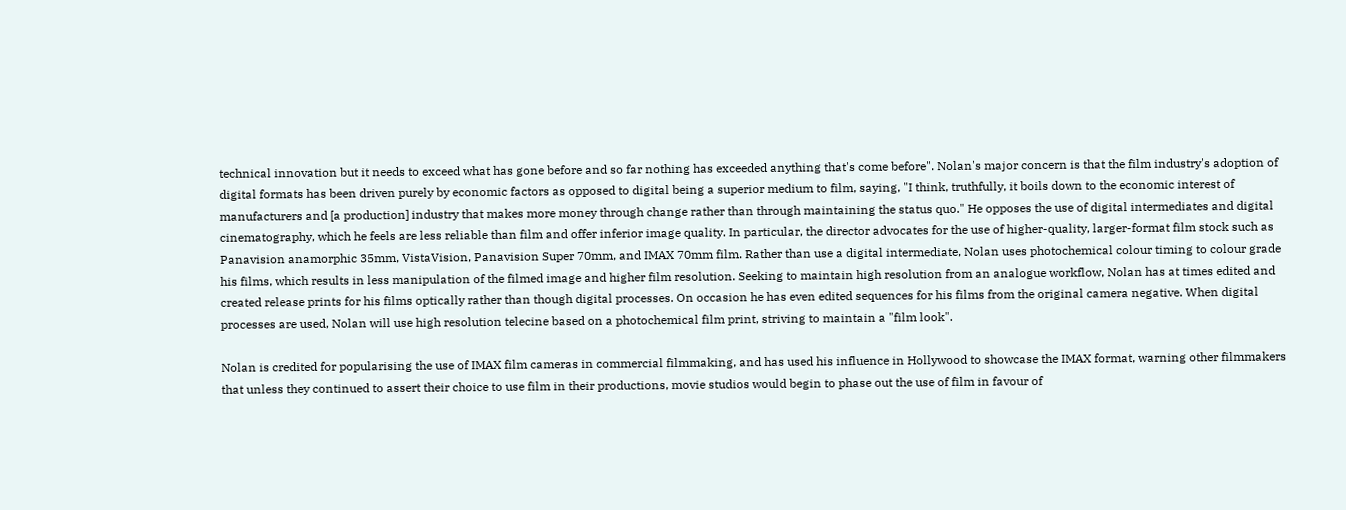technical innovation but it needs to exceed what has gone before and so far nothing has exceeded anything that's come before". Nolan's major concern is that the film industry's adoption of digital formats has been driven purely by economic factors as opposed to digital being a superior medium to film, saying, "I think, truthfully, it boils down to the economic interest of manufacturers and [a production] industry that makes more money through change rather than through maintaining the status quo." He opposes the use of digital intermediates and digital cinematography, which he feels are less reliable than film and offer inferior image quality. In particular, the director advocates for the use of higher-quality, larger-format film stock such as Panavision anamorphic 35mm, VistaVision, Panavision Super 70mm, and IMAX 70mm film. Rather than use a digital intermediate, Nolan uses photochemical colour timing to colour grade his films, which results in less manipulation of the filmed image and higher film resolution. Seeking to maintain high resolution from an analogue workflow, Nolan has at times edited and created release prints for his films optically rather than though digital processes. On occasion he has even edited sequences for his films from the original camera negative. When digital processes are used, Nolan will use high resolution telecine based on a photochemical film print, striving to maintain a "film look".

Nolan is credited for popularising the use of IMAX film cameras in commercial filmmaking, and has used his influence in Hollywood to showcase the IMAX format, warning other filmmakers that unless they continued to assert their choice to use film in their productions, movie studios would begin to phase out the use of film in favour of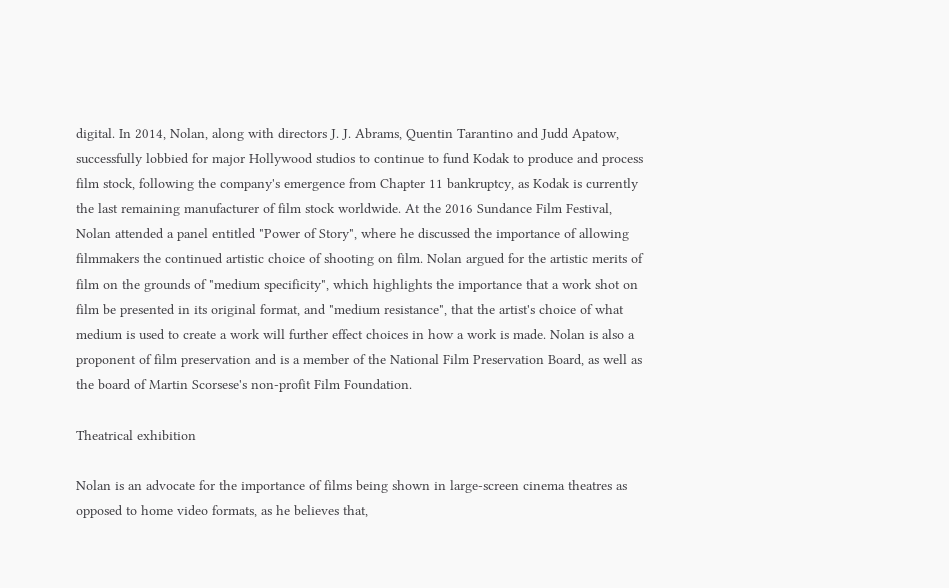digital. In 2014, Nolan, along with directors J. J. Abrams, Quentin Tarantino and Judd Apatow, successfully lobbied for major Hollywood studios to continue to fund Kodak to produce and process film stock, following the company's emergence from Chapter 11 bankruptcy, as Kodak is currently the last remaining manufacturer of film stock worldwide. At the 2016 Sundance Film Festival, Nolan attended a panel entitled "Power of Story", where he discussed the importance of allowing filmmakers the continued artistic choice of shooting on film. Nolan argued for the artistic merits of film on the grounds of "medium specificity", which highlights the importance that a work shot on film be presented in its original format, and "medium resistance", that the artist's choice of what medium is used to create a work will further effect choices in how a work is made. Nolan is also a proponent of film preservation and is a member of the National Film Preservation Board, as well as the board of Martin Scorsese's non-profit Film Foundation.

Theatrical exhibition

Nolan is an advocate for the importance of films being shown in large-screen cinema theatres as opposed to home video formats, as he believes that,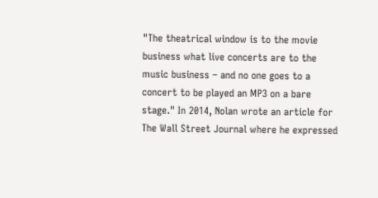"The theatrical window is to the movie business what live concerts are to the music business – and no one goes to a concert to be played an MP3 on a bare stage." In 2014, Nolan wrote an article for The Wall Street Journal where he expressed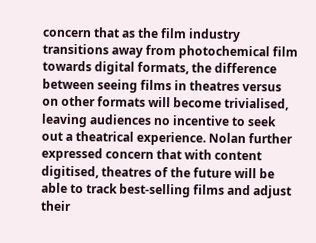concern that as the film industry transitions away from photochemical film towards digital formats, the difference between seeing films in theatres versus on other formats will become trivialised, leaving audiences no incentive to seek out a theatrical experience. Nolan further expressed concern that with content digitised, theatres of the future will be able to track best-selling films and adjust their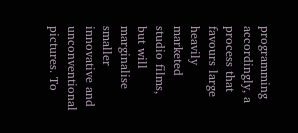programming accordingly, a process that favours large heavily marketed studio films, but will marginalise smaller innovative and unconventional pictures. To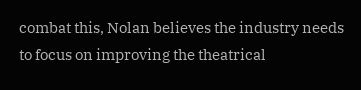combat this, Nolan believes the industry needs to focus on improving the theatrical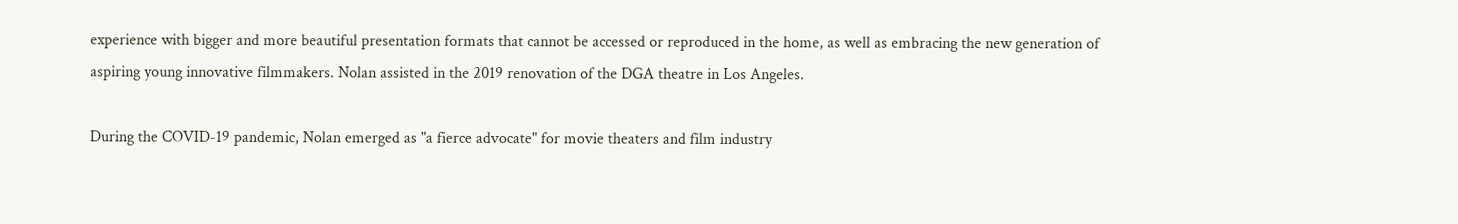experience with bigger and more beautiful presentation formats that cannot be accessed or reproduced in the home, as well as embracing the new generation of aspiring young innovative filmmakers. Nolan assisted in the 2019 renovation of the DGA theatre in Los Angeles.

During the COVID-19 pandemic, Nolan emerged as "a fierce advocate" for movie theaters and film industry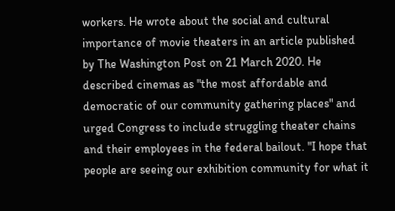workers. He wrote about the social and cultural importance of movie theaters in an article published by The Washington Post on 21 March 2020. He described cinemas as "the most affordable and democratic of our community gathering places" and urged Congress to include struggling theater chains and their employees in the federal bailout. "I hope that people are seeing our exhibition community for what it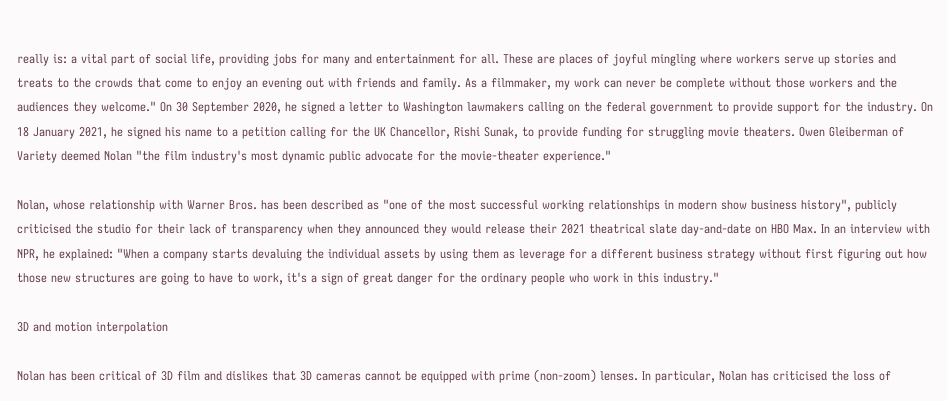really is: a vital part of social life, providing jobs for many and entertainment for all. These are places of joyful mingling where workers serve up stories and treats to the crowds that come to enjoy an evening out with friends and family. As a filmmaker, my work can never be complete without those workers and the audiences they welcome." On 30 September 2020, he signed a letter to Washington lawmakers calling on the federal government to provide support for the industry. On 18 January 2021, he signed his name to a petition calling for the UK Chancellor, Rishi Sunak, to provide funding for struggling movie theaters. Owen Gleiberman of Variety deemed Nolan "the film industry's most dynamic public advocate for the movie-theater experience."

Nolan, whose relationship with Warner Bros. has been described as "one of the most successful working relationships in modern show business history", publicly criticised the studio for their lack of transparency when they announced they would release their 2021 theatrical slate day-and-date on HBO Max. In an interview with NPR, he explained: "When a company starts devaluing the individual assets by using them as leverage for a different business strategy without first figuring out how those new structures are going to have to work, it's a sign of great danger for the ordinary people who work in this industry."

3D and motion interpolation

Nolan has been critical of 3D film and dislikes that 3D cameras cannot be equipped with prime (non-zoom) lenses. In particular, Nolan has criticised the loss of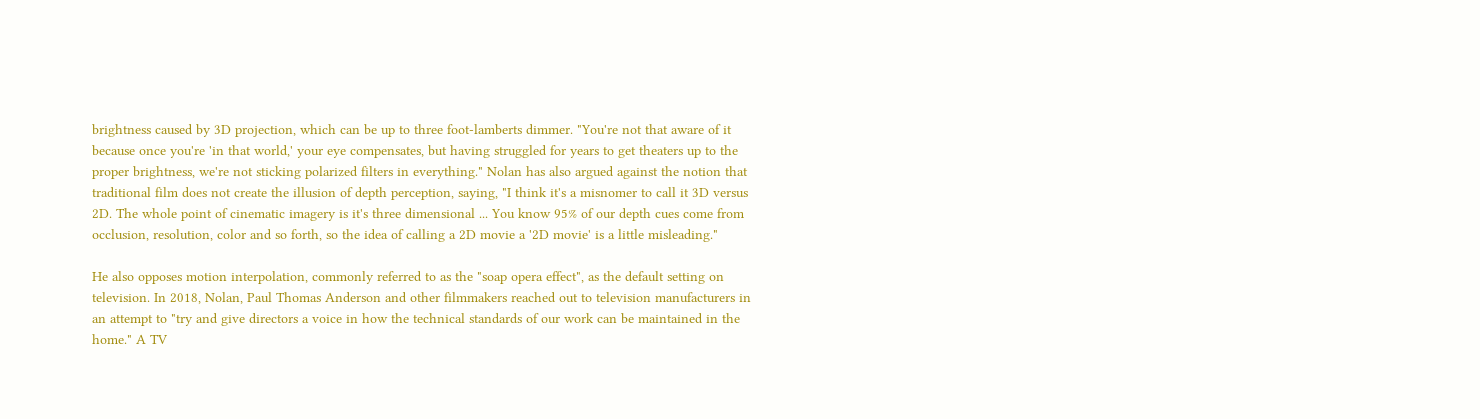brightness caused by 3D projection, which can be up to three foot-lamberts dimmer. "You're not that aware of it because once you're 'in that world,' your eye compensates, but having struggled for years to get theaters up to the proper brightness, we're not sticking polarized filters in everything." Nolan has also argued against the notion that traditional film does not create the illusion of depth perception, saying, "I think it's a misnomer to call it 3D versus 2D. The whole point of cinematic imagery is it's three dimensional ... You know 95% of our depth cues come from occlusion, resolution, color and so forth, so the idea of calling a 2D movie a '2D movie' is a little misleading."

He also opposes motion interpolation, commonly referred to as the "soap opera effect", as the default setting on television. In 2018, Nolan, Paul Thomas Anderson and other filmmakers reached out to television manufacturers in an attempt to "try and give directors a voice in how the technical standards of our work can be maintained in the home." A TV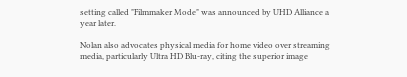setting called "Filmmaker Mode" was announced by UHD Alliance a year later.

Nolan also advocates physical media for home video over streaming media, particularly Ultra HD Blu-ray, citing the superior image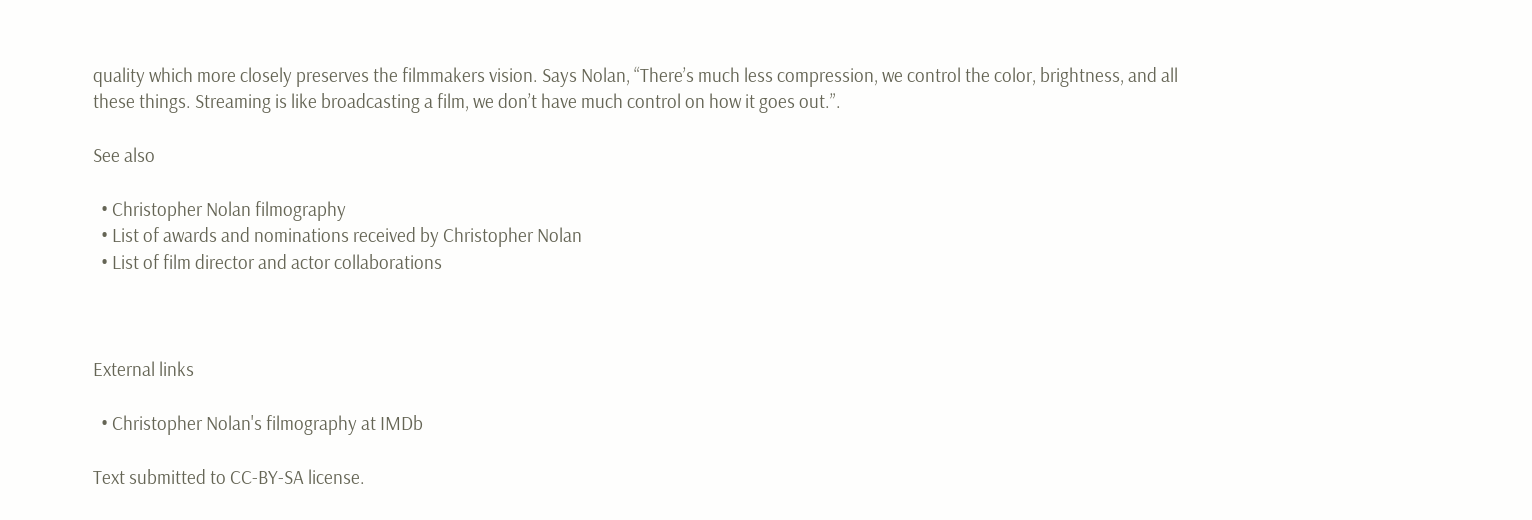quality which more closely preserves the filmmakers vision. Says Nolan, “There’s much less compression, we control the color, brightness, and all these things. Streaming is like broadcasting a film, we don’t have much control on how it goes out.”.

See also

  • Christopher Nolan filmography
  • List of awards and nominations received by Christopher Nolan
  • List of film director and actor collaborations



External links

  • Christopher Nolan's filmography at IMDb

Text submitted to CC-BY-SA license.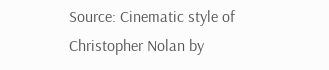Source: Cinematic style of Christopher Nolan by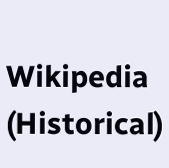Wikipedia (Historical)